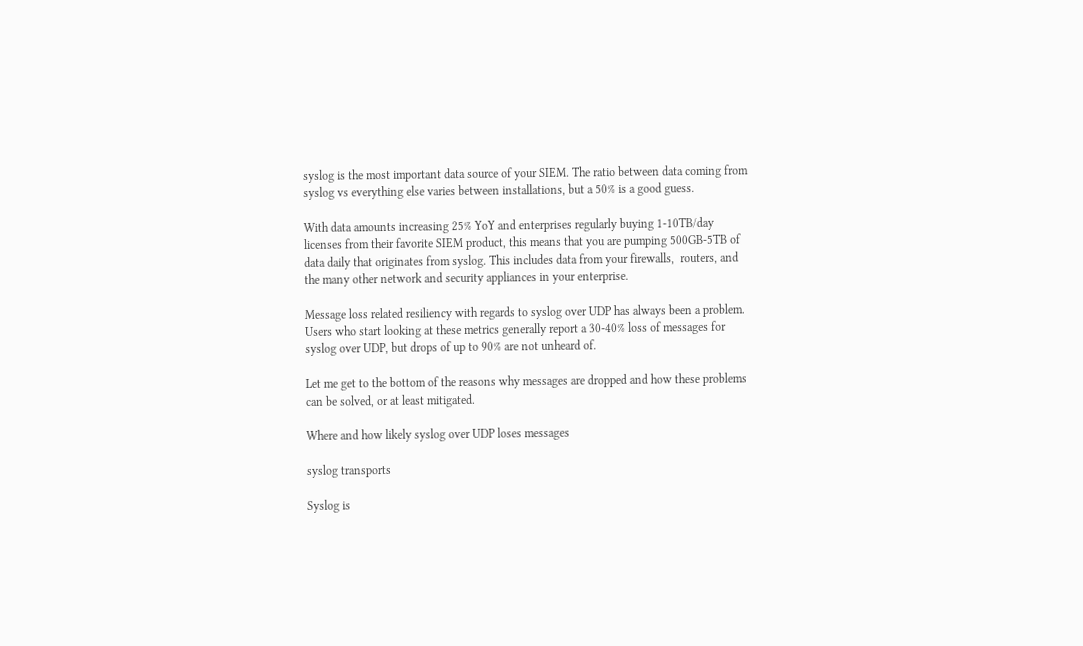syslog is the most important data source of your SIEM. The ratio between data coming from syslog vs everything else varies between installations, but a 50% is a good guess.

With data amounts increasing 25% YoY and enterprises regularly buying 1-10TB/day licenses from their favorite SIEM product, this means that you are pumping 500GB-5TB of data daily that originates from syslog. This includes data from your firewalls,  routers, and the many other network and security appliances in your enterprise.

Message loss related resiliency with regards to syslog over UDP has always been a problem. Users who start looking at these metrics generally report a 30-40% loss of messages for syslog over UDP, but drops of up to 90% are not unheard of.

Let me get to the bottom of the reasons why messages are dropped and how these problems can be solved, or at least mitigated.

Where and how likely syslog over UDP loses messages

syslog transports

Syslog is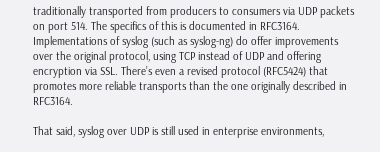traditionally transported from producers to consumers via UDP packets on port 514. The specifics of this is documented in RFC3164. Implementations of syslog (such as syslog-ng) do offer improvements over the original protocol, using TCP instead of UDP and offering encryption via SSL. There’s even a revised protocol (RFC5424) that promotes more reliable transports than the one originally described in RFC3164.

That said, syslog over UDP is still used in enterprise environments,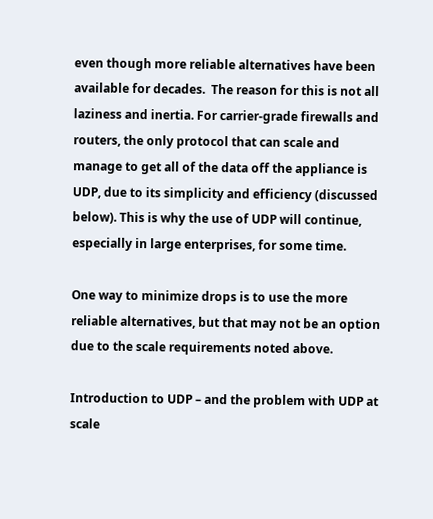even though more reliable alternatives have been available for decades.  The reason for this is not all laziness and inertia. For carrier-grade firewalls and routers, the only protocol that can scale and manage to get all of the data off the appliance is UDP, due to its simplicity and efficiency (discussed below). This is why the use of UDP will continue, especially in large enterprises, for some time.

One way to minimize drops is to use the more reliable alternatives, but that may not be an option due to the scale requirements noted above.

Introduction to UDP – and the problem with UDP at scale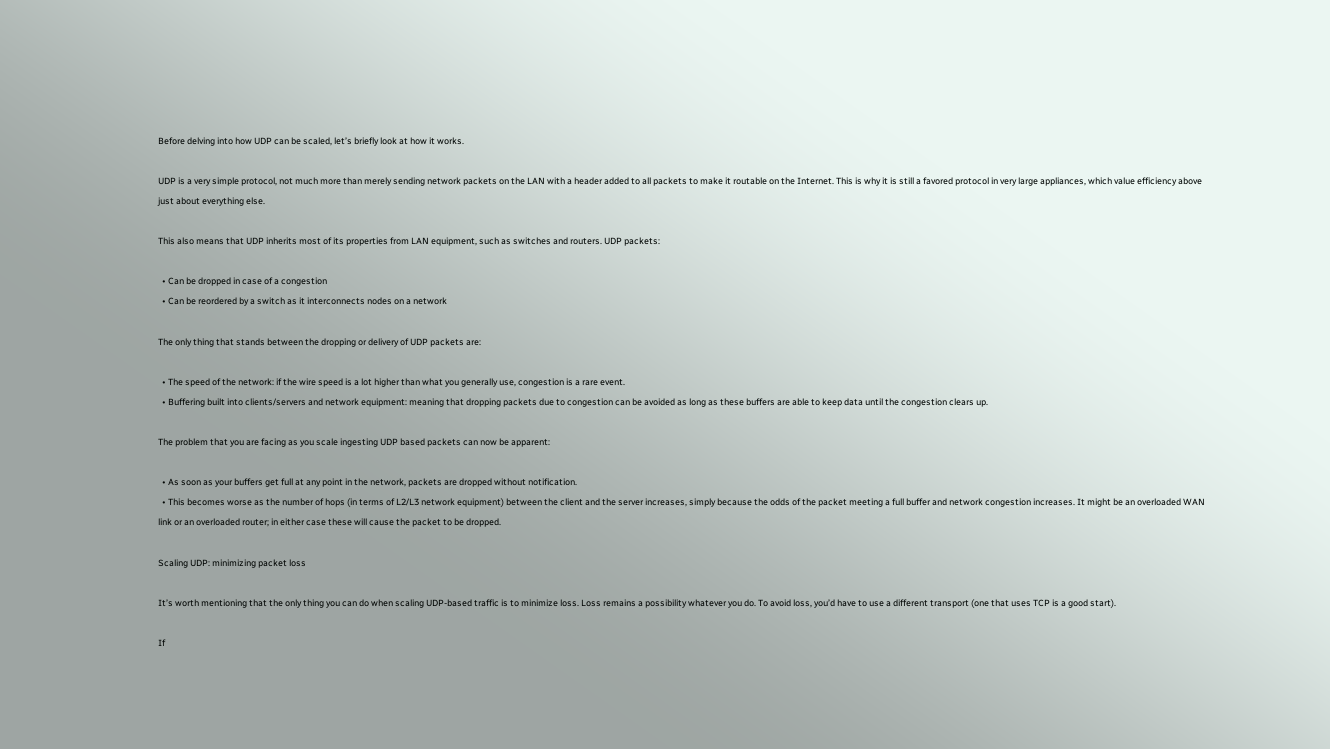Before delving into how UDP can be scaled, let’s briefly look at how it works.

UDP is a very simple protocol, not much more than merely sending network packets on the LAN with a header added to all packets to make it routable on the Internet. This is why it is still a favored protocol in very large appliances, which value efficiency above just about everything else.

This also means that UDP inherits most of its properties from LAN equipment, such as switches and routers. UDP packets:

  • Can be dropped in case of a congestion
  • Can be reordered by a switch as it interconnects nodes on a network

The only thing that stands between the dropping or delivery of UDP packets are:

  • The speed of the network: if the wire speed is a lot higher than what you generally use, congestion is a rare event.
  • Buffering built into clients/servers and network equipment: meaning that dropping packets due to congestion can be avoided as long as these buffers are able to keep data until the congestion clears up.

The problem that you are facing as you scale ingesting UDP based packets can now be apparent:

  • As soon as your buffers get full at any point in the network, packets are dropped without notification.
  • This becomes worse as the number of hops (in terms of L2/L3 network equipment) between the client and the server increases, simply because the odds of the packet meeting a full buffer and network congestion increases. It might be an overloaded WAN link or an overloaded router; in either case these will cause the packet to be dropped.

Scaling UDP: minimizing packet loss

It’s worth mentioning that the only thing you can do when scaling UDP-based traffic is to minimize loss. Loss remains a possibility whatever you do. To avoid loss, you’d have to use a different transport (one that uses TCP is a good start).

If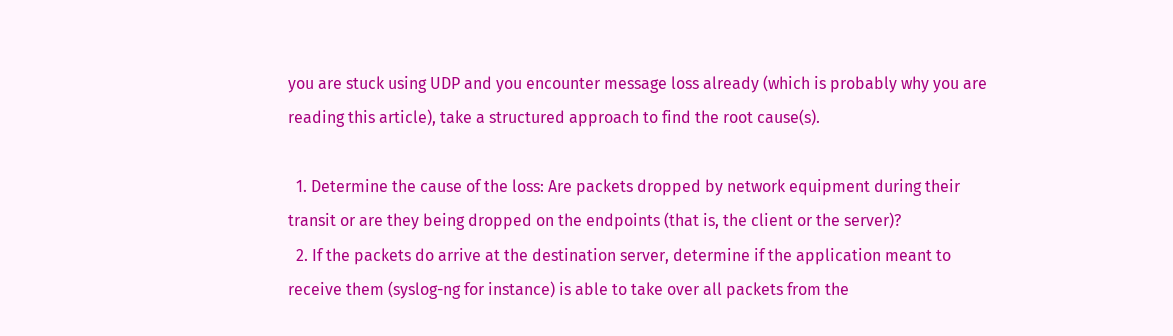you are stuck using UDP and you encounter message loss already (which is probably why you are reading this article), take a structured approach to find the root cause(s).

  1. Determine the cause of the loss: Are packets dropped by network equipment during their transit or are they being dropped on the endpoints (that is, the client or the server)?
  2. If the packets do arrive at the destination server, determine if the application meant to receive them (syslog-ng for instance) is able to take over all packets from the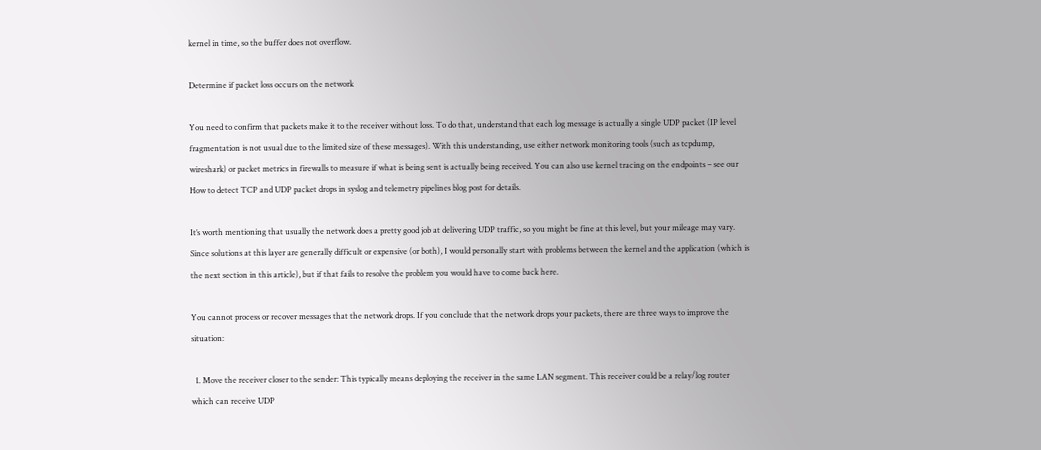kernel in time, so the buffer does not overflow.

Determine if packet loss occurs on the network

You need to confirm that packets make it to the receiver without loss. To do that, understand that each log message is actually a single UDP packet (IP level fragmentation is not usual due to the limited size of these messages). With this understanding, use either network monitoring tools (such as tcpdump, wireshark) or packet metrics in firewalls to measure if what is being sent is actually being received. You can also use kernel tracing on the endpoints – see our How to detect TCP and UDP packet drops in syslog and telemetry pipelines blog post for details.

It’s worth mentioning that usually the network does a pretty good job at delivering UDP traffic, so you might be fine at this level, but your mileage may vary. Since solutions at this layer are generally difficult or expensive (or both), I would personally start with problems between the kernel and the application (which is the next section in this article), but if that fails to resolve the problem you would have to come back here.

You cannot process or recover messages that the network drops. If you conclude that the network drops your packets, there are three ways to improve the situation:

  1. Move the receiver closer to the sender: This typically means deploying the receiver in the same LAN segment. This receiver could be a relay/log router which can receive UDP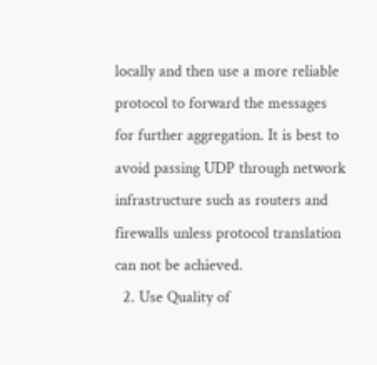locally and then use a more reliable protocol to forward the messages for further aggregation. It is best to avoid passing UDP through network infrastructure such as routers and firewalls unless protocol translation can not be achieved.
  2. Use Quality of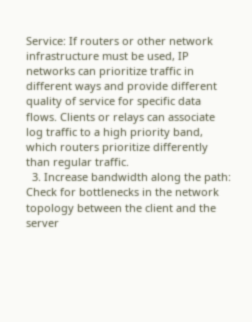Service: If routers or other network infrastructure must be used, IP networks can prioritize traffic in different ways and provide different quality of service for specific data flows. Clients or relays can associate log traffic to a high priority band, which routers prioritize differently than regular traffic.
  3. Increase bandwidth along the path: Check for bottlenecks in the network topology between the client and the server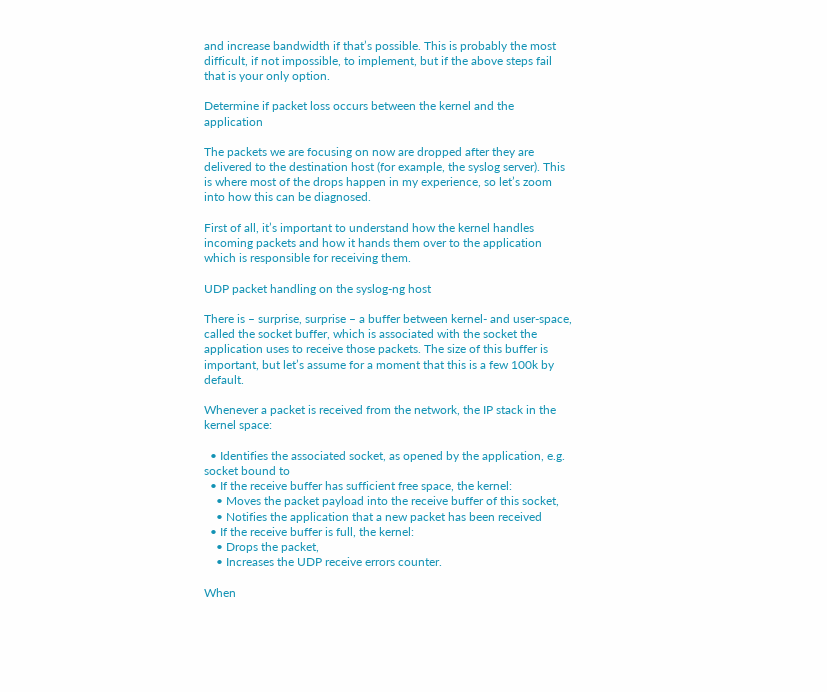and increase bandwidth if that’s possible. This is probably the most difficult, if not impossible, to implement, but if the above steps fail that is your only option.

Determine if packet loss occurs between the kernel and the application

The packets we are focusing on now are dropped after they are delivered to the destination host (for example, the syslog server). This is where most of the drops happen in my experience, so let’s zoom into how this can be diagnosed.

First of all, it’s important to understand how the kernel handles incoming packets and how it hands them over to the application which is responsible for receiving them.

UDP packet handling on the syslog-ng host

There is – surprise, surprise – a buffer between kernel- and user-space, called the socket buffer, which is associated with the socket the application uses to receive those packets. The size of this buffer is important, but let’s assume for a moment that this is a few 100k by default.

Whenever a packet is received from the network, the IP stack in the kernel space:

  • Identifies the associated socket, as opened by the application, e.g. socket bound to
  • If the receive buffer has sufficient free space, the kernel:
    • Moves the packet payload into the receive buffer of this socket,
    • Notifies the application that a new packet has been received
  • If the receive buffer is full, the kernel:
    • Drops the packet,
    • Increases the UDP receive errors counter.

When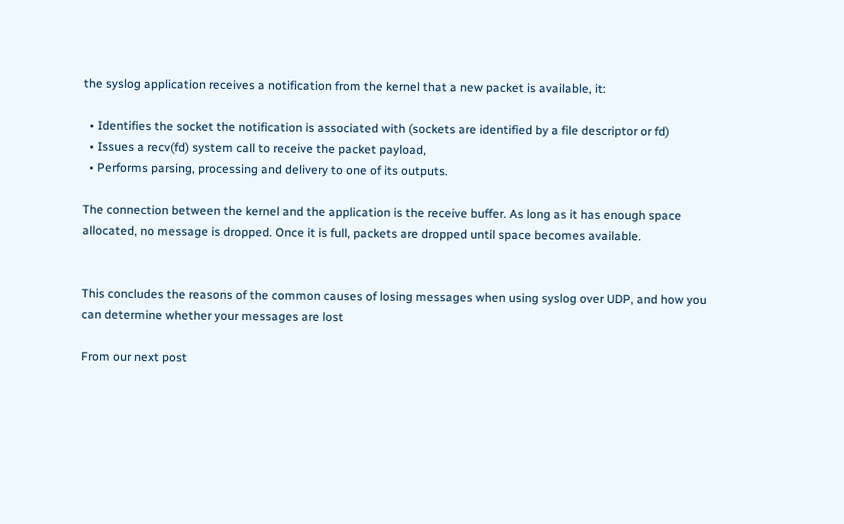the syslog application receives a notification from the kernel that a new packet is available, it:

  • Identifies the socket the notification is associated with (sockets are identified by a file descriptor or fd)
  • Issues a recv(fd) system call to receive the packet payload,
  • Performs parsing, processing and delivery to one of its outputs.

The connection between the kernel and the application is the receive buffer. As long as it has enough space allocated, no message is dropped. Once it is full, packets are dropped until space becomes available.


This concludes the reasons of the common causes of losing messages when using syslog over UDP, and how you can determine whether your messages are lost

From our next post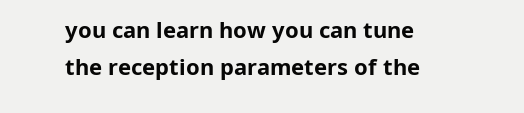you can learn how you can tune the reception parameters of the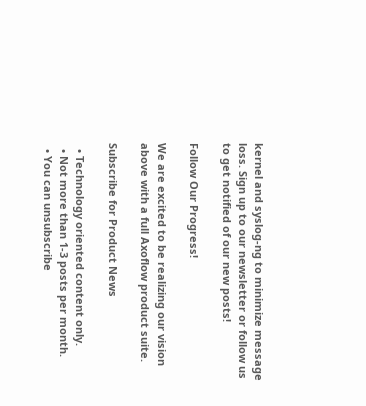kernel and syslog-ng to minimize message loss. Sign up to our newsletter or follow us to get notified of our new posts!

Follow Our Progress!

We are excited to be realizing our vision above with a full Axoflow product suite.

Subscribe for Product News

  • Technology oriented content only.
  • Not more than 1-3 posts per month.
  • You can unsubscribe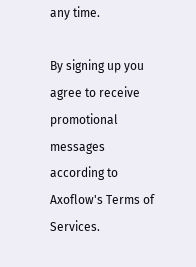any time.

By signing up you agree to receive promotional messages
according to Axoflow's Terms of Services.